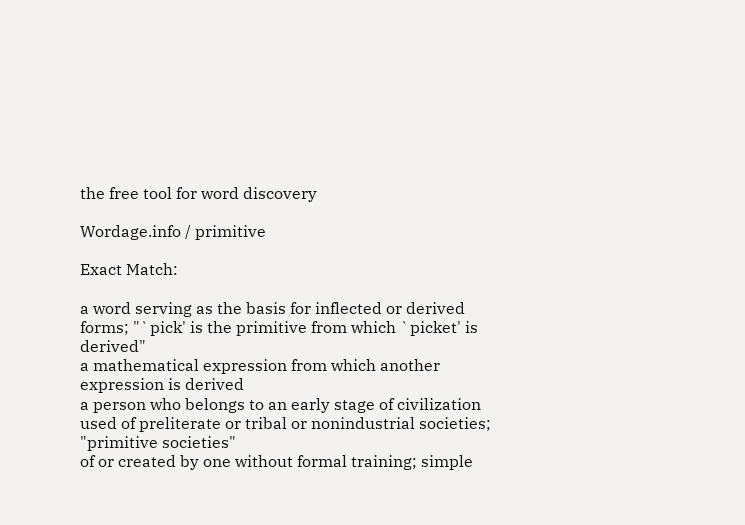the free tool for word discovery

Wordage.info / primitive

Exact Match:

a word serving as the basis for inflected or derived forms; "`pick' is the primitive from which `picket' is derived"
a mathematical expression from which another expression is derived
a person who belongs to an early stage of civilization
used of preliterate or tribal or nonindustrial societies; "primitive societies"
of or created by one without formal training; simple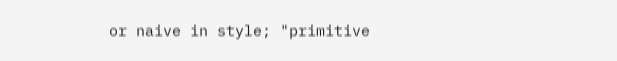or naive in style; "primitive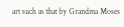art such as that by Grandma Moses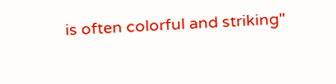is often colorful and striking"